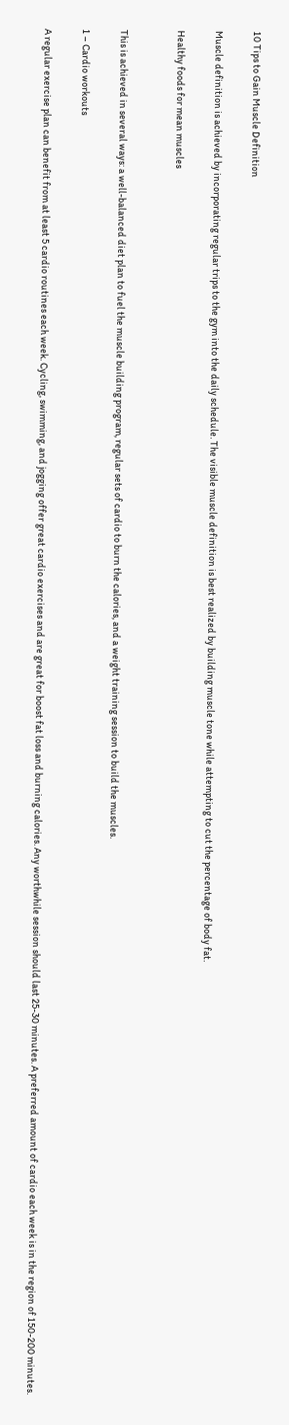10 Tips to Gain Muscle Definition

Muscle definition is achieved by incorporating regular trips to the gym into the daily schedule. The visible muscle definition is best realized by building muscle tone while attempting to cut the percentage of body fat.

Healthy foods for mean muscles


This is achieved in several ways: a well-balanced diet plan to fuel the muscle building program, regular sets of cardio to burn the calories, and a weight training session to build the muscles.

1 – Cardio workouts

A regular exercise plan can benefit from at least 5 cardio routines each week. Cycling, swimming, and jogging offer great cardio exercises and are great for boost fat loss and burning calories. Any worthwhile session should last 25-30 minutes. A preferred amount of cardio each week is in the region of 150-200 minutes.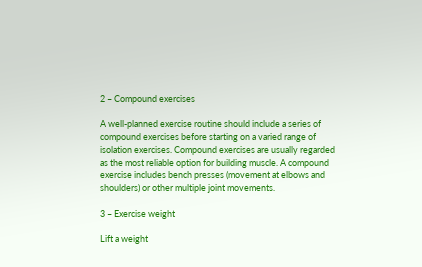2 – Compound exercises

A well-planned exercise routine should include a series of compound exercises before starting on a varied range of isolation exercises. Compound exercises are usually regarded as the most reliable option for building muscle. A compound exercise includes bench presses (movement at elbows and shoulders) or other multiple joint movements.

3 – Exercise weight

Lift a weight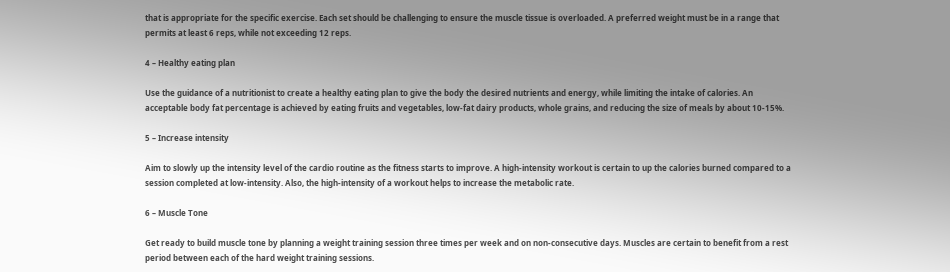that is appropriate for the specific exercise. Each set should be challenging to ensure the muscle tissue is overloaded. A preferred weight must be in a range that permits at least 6 reps, while not exceeding 12 reps.

4 – Healthy eating plan

Use the guidance of a nutritionist to create a healthy eating plan to give the body the desired nutrients and energy, while limiting the intake of calories. An acceptable body fat percentage is achieved by eating fruits and vegetables, low-fat dairy products, whole grains, and reducing the size of meals by about 10-15%.

5 – Increase intensity

Aim to slowly up the intensity level of the cardio routine as the fitness starts to improve. A high-intensity workout is certain to up the calories burned compared to a session completed at low-intensity. Also, the high-intensity of a workout helps to increase the metabolic rate.

6 – Muscle Tone

Get ready to build muscle tone by planning a weight training session three times per week and on non-consecutive days. Muscles are certain to benefit from a rest period between each of the hard weight training sessions.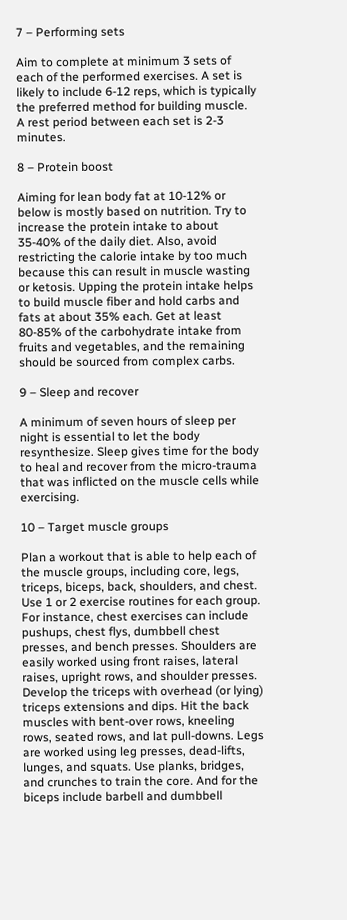7 – Performing sets

Aim to complete at minimum 3 sets of each of the performed exercises. A set is likely to include 6-12 reps, which is typically the preferred method for building muscle. A rest period between each set is 2-3 minutes.

8 – Protein boost

Aiming for lean body fat at 10-12% or below is mostly based on nutrition. Try to increase the protein intake to about 35-40% of the daily diet. Also, avoid restricting the calorie intake by too much because this can result in muscle wasting or ketosis. Upping the protein intake helps to build muscle fiber and hold carbs and fats at about 35% each. Get at least 80-85% of the carbohydrate intake from fruits and vegetables, and the remaining should be sourced from complex carbs.

9 – Sleep and recover

A minimum of seven hours of sleep per night is essential to let the body resynthesize. Sleep gives time for the body to heal and recover from the micro-trauma that was inflicted on the muscle cells while exercising.

10 – Target muscle groups

Plan a workout that is able to help each of the muscle groups, including core, legs, triceps, biceps, back, shoulders, and chest. Use 1 or 2 exercise routines for each group. For instance, chest exercises can include pushups, chest flys, dumbbell chest presses, and bench presses. Shoulders are easily worked using front raises, lateral raises, upright rows, and shoulder presses. Develop the triceps with overhead (or lying) triceps extensions and dips. Hit the back muscles with bent-over rows, kneeling rows, seated rows, and lat pull-downs. Legs are worked using leg presses, dead-lifts, lunges, and squats. Use planks, bridges, and crunches to train the core. And for the biceps include barbell and dumbbell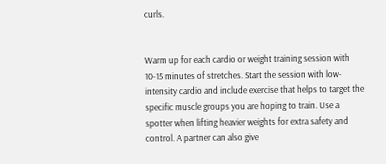curls.


Warm up for each cardio or weight training session with 10-15 minutes of stretches. Start the session with low-intensity cardio and include exercise that helps to target the specific muscle groups you are hoping to train. Use a spotter when lifting heavier weights for extra safety and control. A partner can also give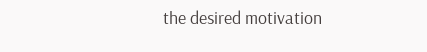the desired motivation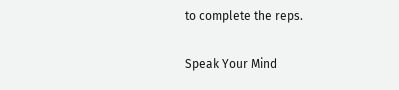to complete the reps.

Speak Your Mind